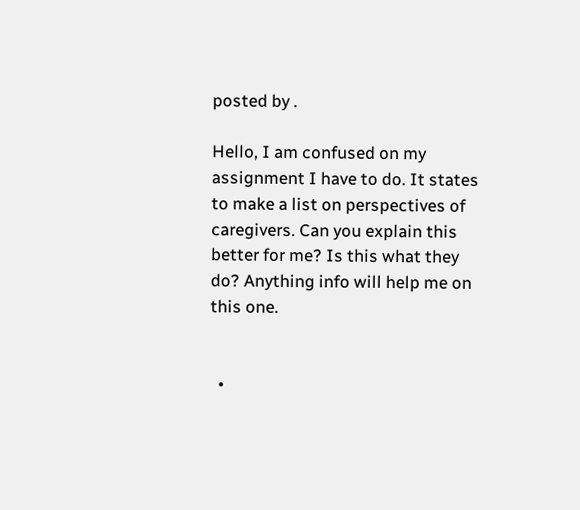posted by .

Hello, I am confused on my assignment I have to do. It states to make a list on perspectives of caregivers. Can you explain this better for me? Is this what they do? Anything info will help me on this one.


  •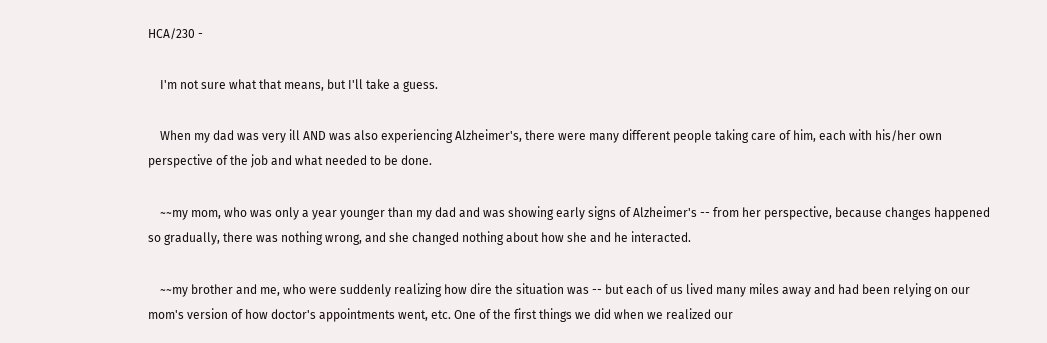HCA/230 -

    I'm not sure what that means, but I'll take a guess.

    When my dad was very ill AND was also experiencing Alzheimer's, there were many different people taking care of him, each with his/her own perspective of the job and what needed to be done.

    ~~my mom, who was only a year younger than my dad and was showing early signs of Alzheimer's -- from her perspective, because changes happened so gradually, there was nothing wrong, and she changed nothing about how she and he interacted.

    ~~my brother and me, who were suddenly realizing how dire the situation was -- but each of us lived many miles away and had been relying on our mom's version of how doctor's appointments went, etc. One of the first things we did when we realized our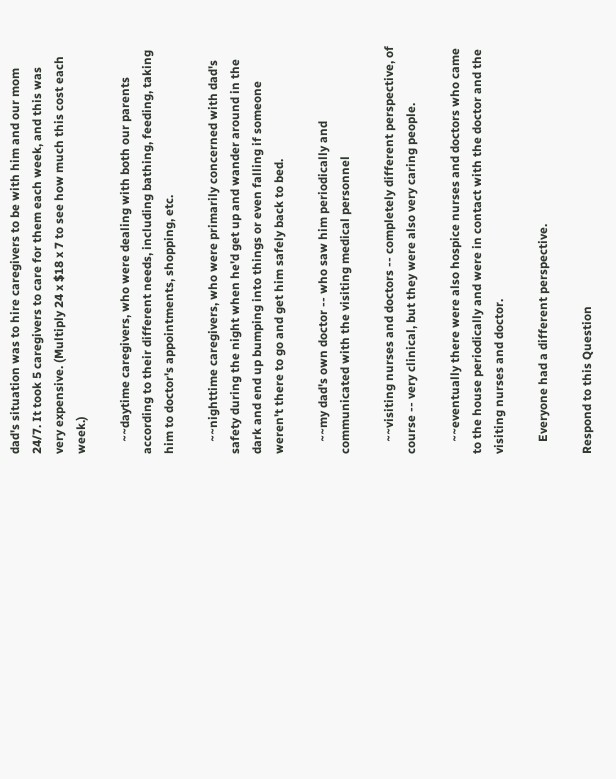dad's situation was to hire caregivers to be with him and our mom 24/7. It took 5 caregivers to care for them each week, and this was very expensive. (Multiply 24 x $18 x 7 to see how much this cost each week.)

    ~~daytime caregivers, who were dealing with both our parents according to their different needs, including bathing, feeding, taking him to doctor's appointments, shopping, etc.

    ~~nighttime caregivers, who were primarily concerned with dad's safety during the night when he'd get up and wander around in the dark and end up bumping into things or even falling if someone weren't there to go and get him safely back to bed.

    ~~my dad's own doctor -- who saw him periodically and communicated with the visiting medical personnel

    ~~visiting nurses and doctors -- completely different perspective, of course -- very clinical, but they were also very caring people.

    ~~eventually there were also hospice nurses and doctors who came to the house periodically and were in contact with the doctor and the visiting nurses and doctor.

    Everyone had a different perspective.

Respond to this Question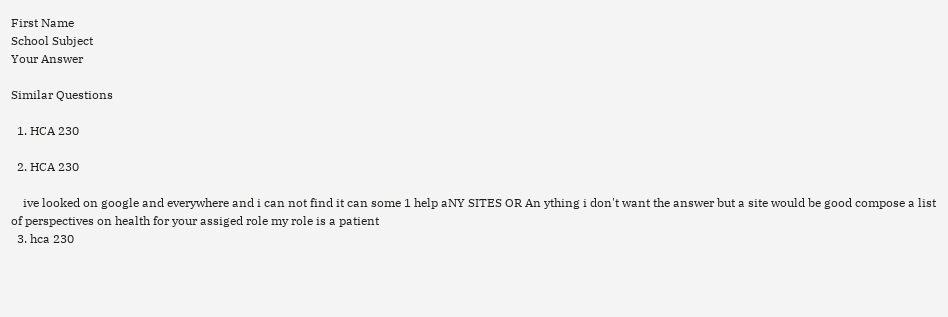First Name
School Subject
Your Answer

Similar Questions

  1. HCA 230

  2. HCA 230

    ive looked on google and everywhere and i can not find it can some 1 help aNY SITES OR An ything i don't want the answer but a site would be good compose a list of perspectives on health for your assiged role my role is a patient
  3. hca 230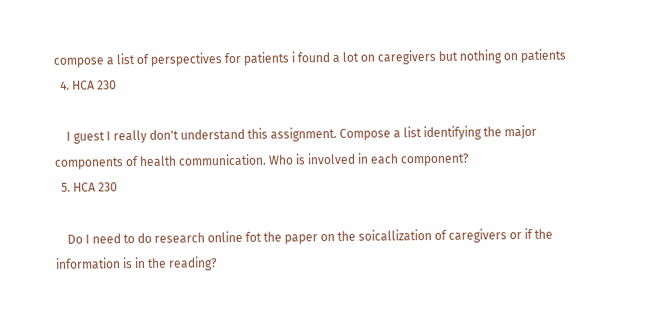compose a list of perspectives for patients i found a lot on caregivers but nothing on patients
  4. HCA 230

    I guest I really don't understand this assignment. Compose a list identifying the major components of health communication. Who is involved in each component?
  5. HCA 230

    Do I need to do research online fot the paper on the soicallization of caregivers or if the information is in the reading?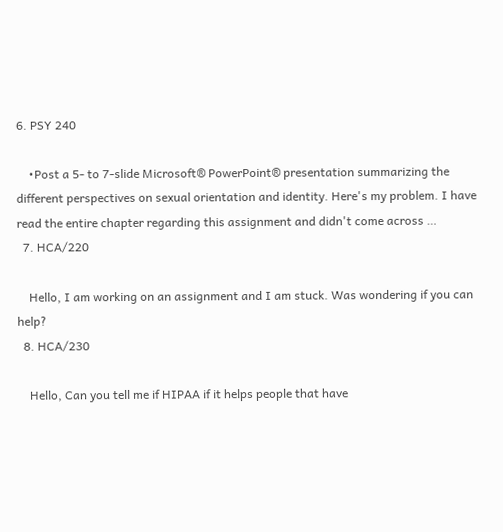6. PSY 240

    •Post a 5- to 7-slide Microsoft® PowerPoint® presentation summarizing the different perspectives on sexual orientation and identity. Here's my problem. I have read the entire chapter regarding this assignment and didn't come across …
  7. HCA/220

    Hello, I am working on an assignment and I am stuck. Was wondering if you can help?
  8. HCA/230

    Hello, Can you tell me if HIPAA if it helps people that have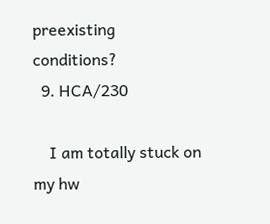preexisting conditions?
  9. HCA/230

    I am totally stuck on my hw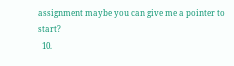assignment maybe you can give me a pointer to start?
  10.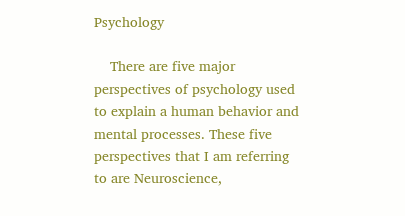Psychology

    There are five major perspectives of psychology used to explain a human behavior and mental processes. These five perspectives that I am referring to are Neuroscience,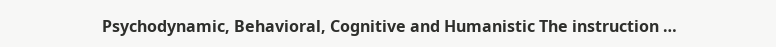Psychodynamic, Behavioral, Cognitive and Humanistic The instruction …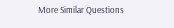More Similar Questions